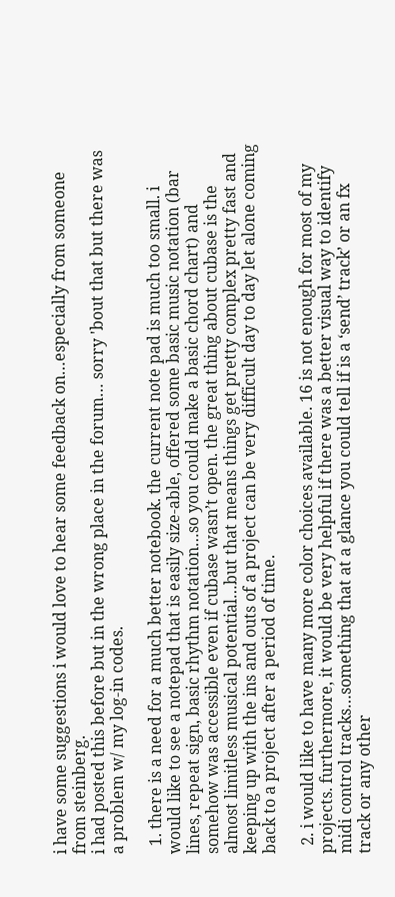i have some suggestions i would love to hear some feedback on…especially from someone from steinberg.
i had posted this before but in the wrong place in the forum… sorry 'bout that but there was a problem w/ my log-in codes.

  1. there is a need for a much better notebook. the current note pad is much too small. i would like to see a notepad that is easily size-able, offered some basic music notation (bar lines, repeat sign, basic rhythm notation…so you could make a basic chord chart) and somehow was accessible even if cubase wasn’t open. the great thing about cubase is the almost limitless musical potential…but that means things get pretty complex pretty fast and keeping up with the ins and outs of a project can be very difficult day to day let alone coming back to a project after a period of time.

  2. i would like to have many more color choices available. 16 is not enough for most of my projects. furthermore, it would be very helpful if there was a better visual way to identify midi control tracks…something that at a glance you could tell if is a ‘send’ track’ or an fx track or any other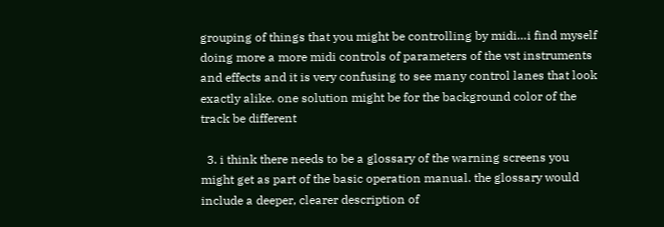grouping of things that you might be controlling by midi…i find myself doing more a more midi controls of parameters of the vst instruments and effects and it is very confusing to see many control lanes that look exactly alike. one solution might be for the background color of the track be different

  3. i think there needs to be a glossary of the warning screens you might get as part of the basic operation manual. the glossary would include a deeper, clearer description of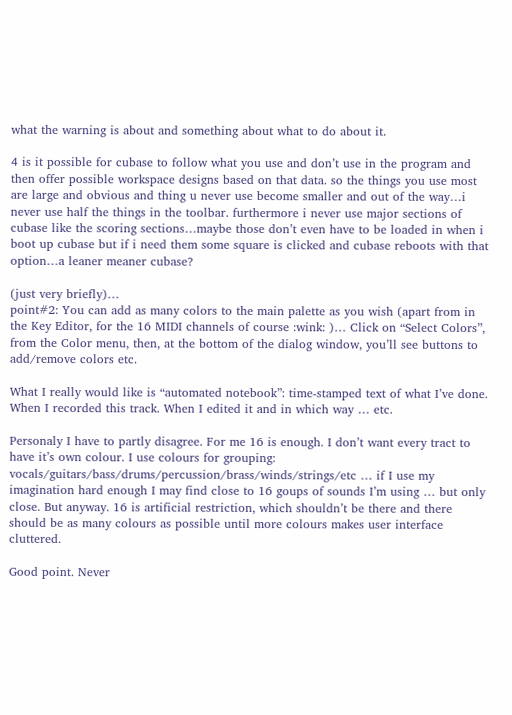what the warning is about and something about what to do about it.

4 is it possible for cubase to follow what you use and don’t use in the program and then offer possible workspace designs based on that data. so the things you use most are large and obvious and thing u never use become smaller and out of the way…i never use half the things in the toolbar. furthermore i never use major sections of cubase like the scoring sections…maybe those don’t even have to be loaded in when i boot up cubase but if i need them some square is clicked and cubase reboots with that option…a leaner meaner cubase?

(just very briefly)…
point#2: You can add as many colors to the main palette as you wish (apart from in the Key Editor, for the 16 MIDI channels of course :wink: )… Click on “Select Colors”, from the Color menu, then, at the bottom of the dialog window, you’ll see buttons to add/remove colors etc.

What I really would like is “automated notebook”: time-stamped text of what I’ve done. When I recorded this track. When I edited it and in which way … etc.

Personaly I have to partly disagree. For me 16 is enough. I don’t want every tract to have it’s own colour. I use colours for grouping: vocals/guitars/bass/drums/percussion/brass/winds/strings/etc … if I use my imagination hard enough I may find close to 16 goups of sounds I’m using … but only close. But anyway. 16 is artificial restriction, which shouldn’t be there and there should be as many colours as possible until more colours makes user interface cluttered.

Good point. Never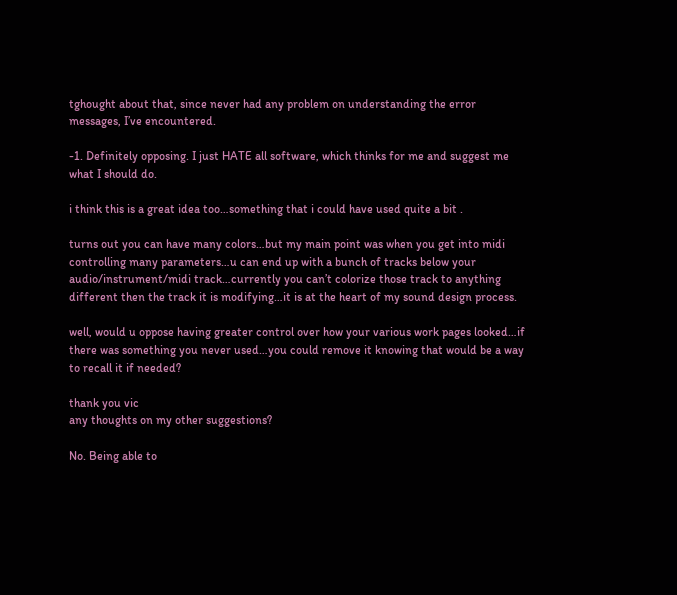tghought about that, since never had any problem on understanding the error messages, I’ve encountered.

-1. Definitely opposing. I just HATE all software, which thinks for me and suggest me what I should do.

i think this is a great idea too…something that i could have used quite a bit .

turns out you can have many colors…but my main point was when you get into midi controlling many parameters…u can end up with a bunch of tracks below your audio/instrument/midi track…currently you can’t colorize those track to anything different then the track it is modifying…it is at the heart of my sound design process.

well, would u oppose having greater control over how your various work pages looked…if there was something you never used…you could remove it knowing that would be a way to recall it if needed?

thank you vic
any thoughts on my other suggestions?

No. Being able to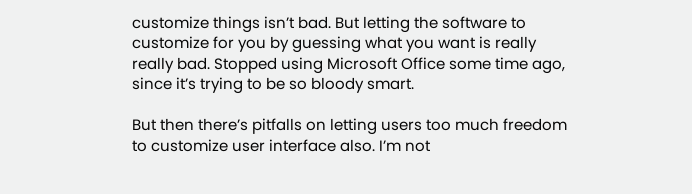customize things isn’t bad. But letting the software to customize for you by guessing what you want is really really bad. Stopped using Microsoft Office some time ago, since it’s trying to be so bloody smart.

But then there’s pitfalls on letting users too much freedom to customize user interface also. I’m not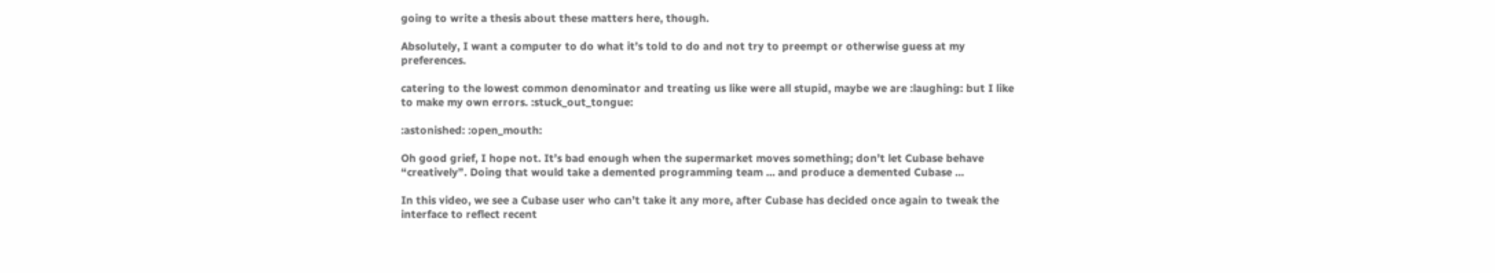going to write a thesis about these matters here, though.

Absolutely, I want a computer to do what it’s told to do and not try to preempt or otherwise guess at my preferences.

catering to the lowest common denominator and treating us like were all stupid, maybe we are :laughing: but I like to make my own errors. :stuck_out_tongue:

:astonished: :open_mouth:

Oh good grief, I hope not. It’s bad enough when the supermarket moves something; don’t let Cubase behave “creatively”. Doing that would take a demented programming team … and produce a demented Cubase …

In this video, we see a Cubase user who can’t take it any more, after Cubase has decided once again to tweak the interface to reflect recent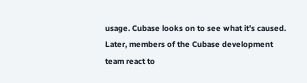usage. Cubase looks on to see what it’s caused. Later, members of the Cubase development team react to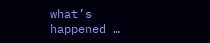what’s happened …